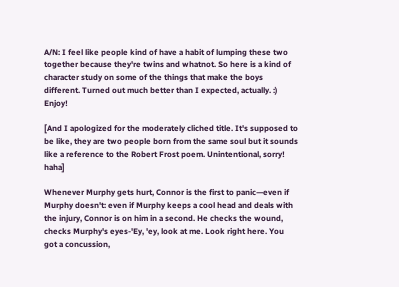A/N: I feel like people kind of have a habit of lumping these two together because they're twins and whatnot. So here is a kind of character study on some of the things that make the boys different. Turned out much better than I expected, actually. :) Enjoy!

[And I apologized for the moderately cliched title. It's supposed to be like, they are two people born from the same soul but it sounds like a reference to the Robert Frost poem. Unintentional, sorry! haha]

Whenever Murphy gets hurt, Connor is the first to panic—even if Murphy doesn't: even if Murphy keeps a cool head and deals with the injury, Connor is on him in a second. He checks the wound, checks Murphy's eyes-'Ey, 'ey, look at me. Look right here. You got a concussion,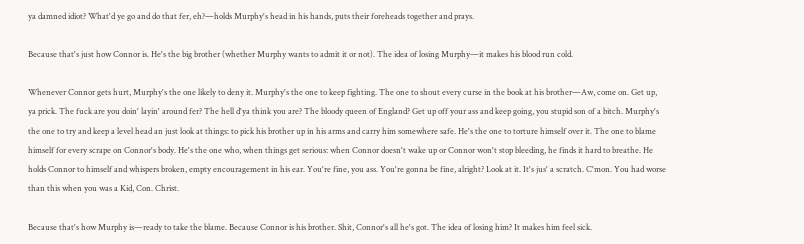ya damned idiot? What'd ye go and do that fer, eh?—holds Murphy's head in his hands, puts their foreheads together and prays.

Because that's just how Connor is. He's the big brother (whether Murphy wants to admit it or not). The idea of losing Murphy—it makes his blood run cold.

Whenever Connor gets hurt, Murphy's the one likely to deny it. Murphy's the one to keep fighting. The one to shout every curse in the book at his brother—Aw, come on. Get up, ya prick. The fuck are you doin' layin' around fer? The hell d'ya think you are? The bloody queen of England? Get up off your ass and keep going, you stupid son of a bitch. Murphy's the one to try and keep a level head an just look at things: to pick his brother up in his arms and carry him somewhere safe. He's the one to torture himself over it. The one to blame himself for every scrape on Connor's body. He's the one who, when things get serious: when Connor doesn't wake up or Connor won't stop bleeding, he finds it hard to breathe. He holds Connor to himself and whispers broken, empty encouragement in his ear. You're fine, you ass. You're gonna be fine, alright? Look at it. It's jus' a scratch. C'mon. You had worse than this when you was a Kid, Con. Christ.

Because that's how Murphy is—ready to take the blame. Because Connor is his brother. Shit, Connor's all he's got. The idea of losing him? It makes him feel sick.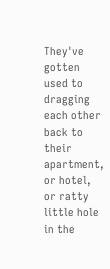They've gotten used to dragging each other back to their apartment, or hotel, or ratty little hole in the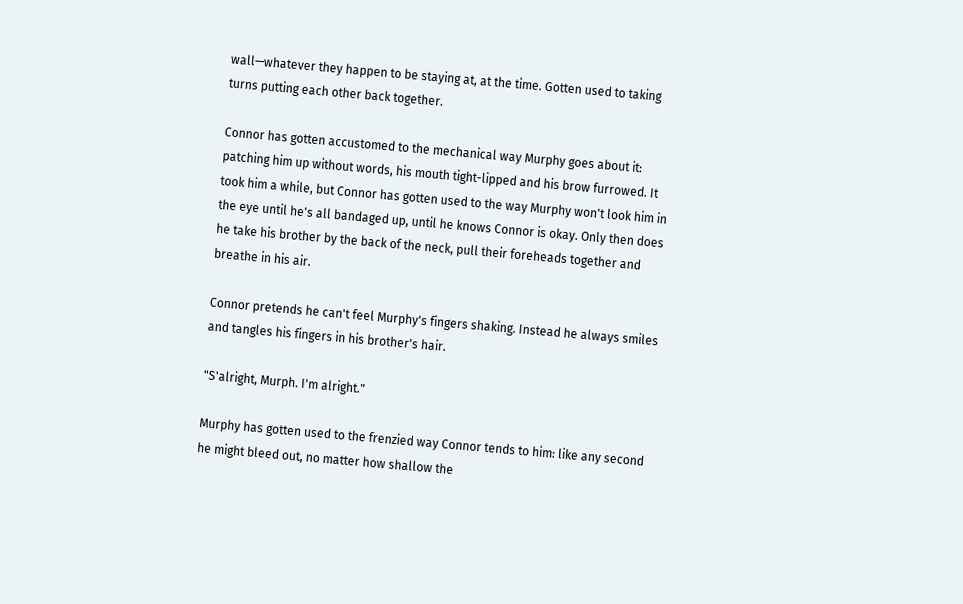wall—whatever they happen to be staying at, at the time. Gotten used to taking turns putting each other back together.

Connor has gotten accustomed to the mechanical way Murphy goes about it: patching him up without words, his mouth tight-lipped and his brow furrowed. It took him a while, but Connor has gotten used to the way Murphy won't look him in the eye until he's all bandaged up, until he knows Connor is okay. Only then does he take his brother by the back of the neck, pull their foreheads together and breathe in his air.

Connor pretends he can't feel Murphy's fingers shaking. Instead he always smiles and tangles his fingers in his brother's hair.

"S'alright, Murph. I'm alright."

Murphy has gotten used to the frenzied way Connor tends to him: like any second he might bleed out, no matter how shallow the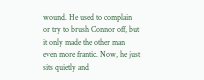wound. He used to complain or try to brush Connor off, but it only made the other man even more frantic. Now, he just sits quietly and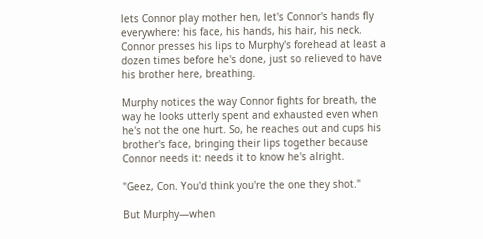lets Connor play mother hen, let's Connor's hands fly everywhere: his face, his hands, his hair, his neck. Connor presses his lips to Murphy's forehead at least a dozen times before he's done, just so relieved to have his brother here, breathing.

Murphy notices the way Connor fights for breath, the way he looks utterly spent and exhausted even when he's not the one hurt. So, he reaches out and cups his brother's face, bringing their lips together because Connor needs it: needs it to know he's alright.

"Geez, Con. You'd think you're the one they shot."

But Murphy—when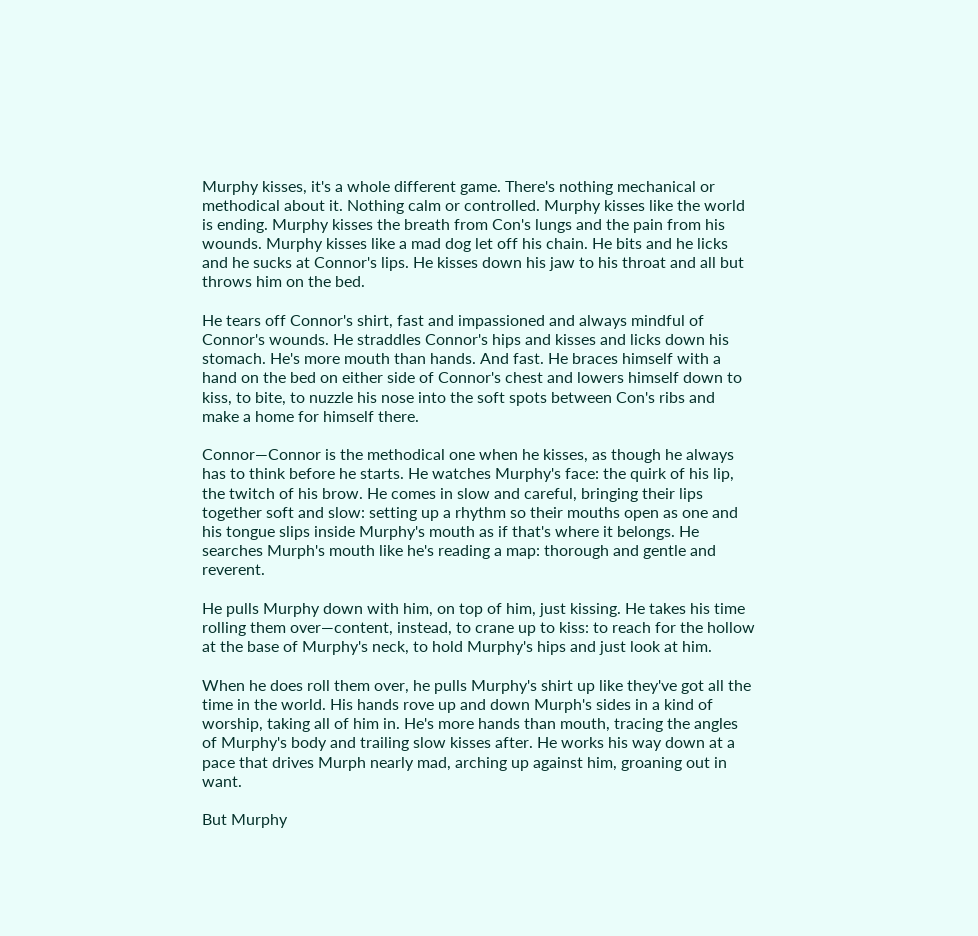Murphy kisses, it's a whole different game. There's nothing mechanical or methodical about it. Nothing calm or controlled. Murphy kisses like the world is ending. Murphy kisses the breath from Con's lungs and the pain from his wounds. Murphy kisses like a mad dog let off his chain. He bits and he licks and he sucks at Connor's lips. He kisses down his jaw to his throat and all but throws him on the bed.

He tears off Connor's shirt, fast and impassioned and always mindful of Connor's wounds. He straddles Connor's hips and kisses and licks down his stomach. He's more mouth than hands. And fast. He braces himself with a hand on the bed on either side of Connor's chest and lowers himself down to kiss, to bite, to nuzzle his nose into the soft spots between Con's ribs and make a home for himself there.

Connor—Connor is the methodical one when he kisses, as though he always has to think before he starts. He watches Murphy's face: the quirk of his lip, the twitch of his brow. He comes in slow and careful, bringing their lips together soft and slow: setting up a rhythm so their mouths open as one and his tongue slips inside Murphy's mouth as if that's where it belongs. He searches Murph's mouth like he's reading a map: thorough and gentle and reverent.

He pulls Murphy down with him, on top of him, just kissing. He takes his time rolling them over—content, instead, to crane up to kiss: to reach for the hollow at the base of Murphy's neck, to hold Murphy's hips and just look at him.

When he does roll them over, he pulls Murphy's shirt up like they've got all the time in the world. His hands rove up and down Murph's sides in a kind of worship, taking all of him in. He's more hands than mouth, tracing the angles of Murphy's body and trailing slow kisses after. He works his way down at a pace that drives Murph nearly mad, arching up against him, groaning out in want.

But Murphy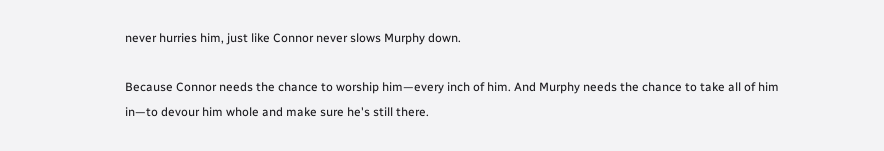never hurries him, just like Connor never slows Murphy down.

Because Connor needs the chance to worship him—every inch of him. And Murphy needs the chance to take all of him in—to devour him whole and make sure he's still there.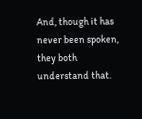And, though it has never been spoken, they both understand that.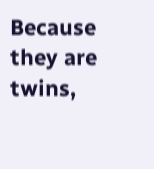Because they are twins,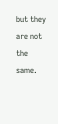but they are not the same.